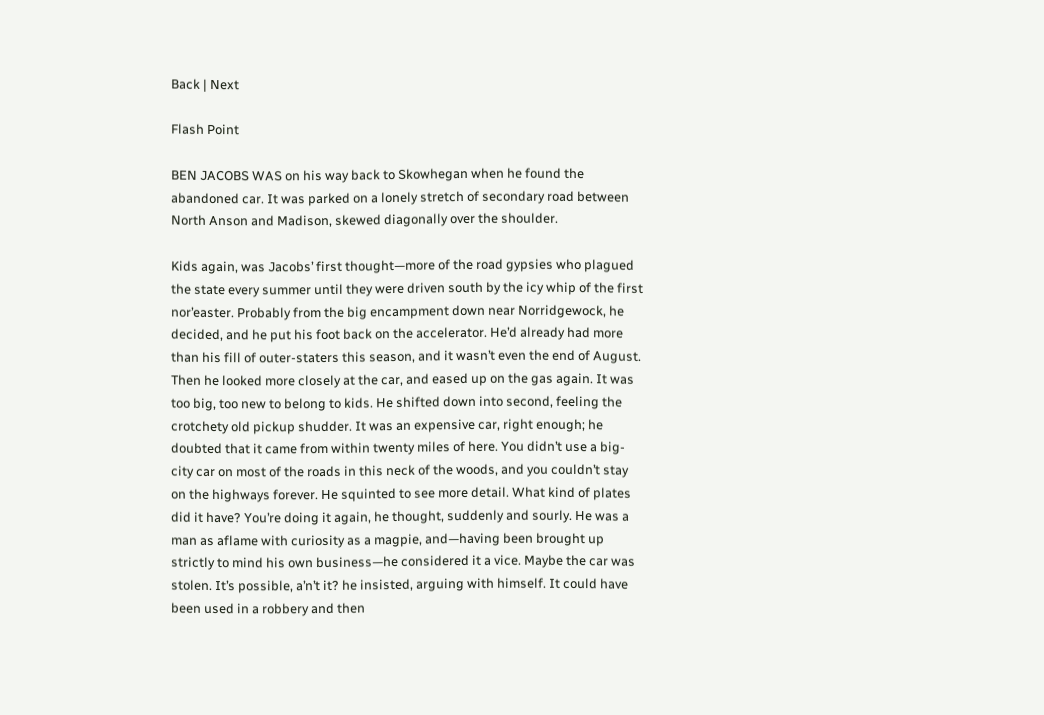Back | Next

Flash Point

BEN JACOBS WAS on his way back to Skowhegan when he found the abandoned car. It was parked on a lonely stretch of secondary road between North Anson and Madison, skewed diagonally over the shoulder.

Kids again, was Jacobs’ first thought—more of the road gypsies who plagued the state every summer until they were driven south by the icy whip of the first nor’easter. Probably from the big encampment down near Norridgewock, he decided, and he put his foot back on the accelerator. He’d already had more than his fill of outer-staters this season, and it wasn’t even the end of August. Then he looked more closely at the car, and eased up on the gas again. It was too big, too new to belong to kids. He shifted down into second, feeling the crotchety old pickup shudder. It was an expensive car, right enough; he doubted that it came from within twenty miles of here. You didn’t use a big-city car on most of the roads in this neck of the woods, and you couldn’t stay on the highways forever. He squinted to see more detail. What kind of plates did it have? You’re doing it again, he thought, suddenly and sourly. He was a man as aflame with curiosity as a magpie, and—having been brought up strictly to mind his own business—he considered it a vice. Maybe the car was stolen. It’s possible, a’n’t it? he insisted, arguing with himself. It could have been used in a robbery and then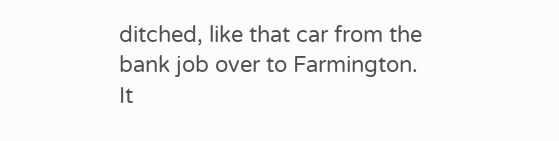ditched, like that car from the bank job over to Farmington. It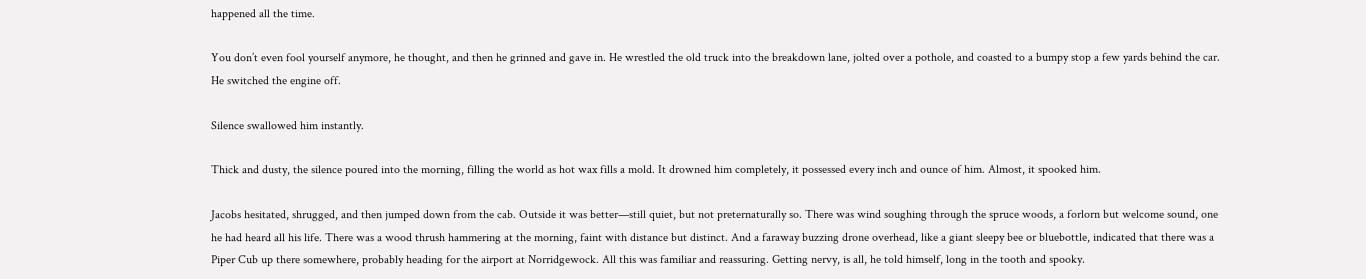happened all the time.

You don’t even fool yourself anymore, he thought, and then he grinned and gave in. He wrestled the old truck into the breakdown lane, jolted over a pothole, and coasted to a bumpy stop a few yards behind the car. He switched the engine off.

Silence swallowed him instantly.

Thick and dusty, the silence poured into the morning, filling the world as hot wax fills a mold. It drowned him completely, it possessed every inch and ounce of him. Almost, it spooked him.

Jacobs hesitated, shrugged, and then jumped down from the cab. Outside it was better—still quiet, but not preternaturally so. There was wind soughing through the spruce woods, a forlorn but welcome sound, one he had heard all his life. There was a wood thrush hammering at the morning, faint with distance but distinct. And a faraway buzzing drone overhead, like a giant sleepy bee or bluebottle, indicated that there was a Piper Cub up there somewhere, probably heading for the airport at Norridgewock. All this was familiar and reassuring. Getting nervy, is all, he told himself, long in the tooth and spooky.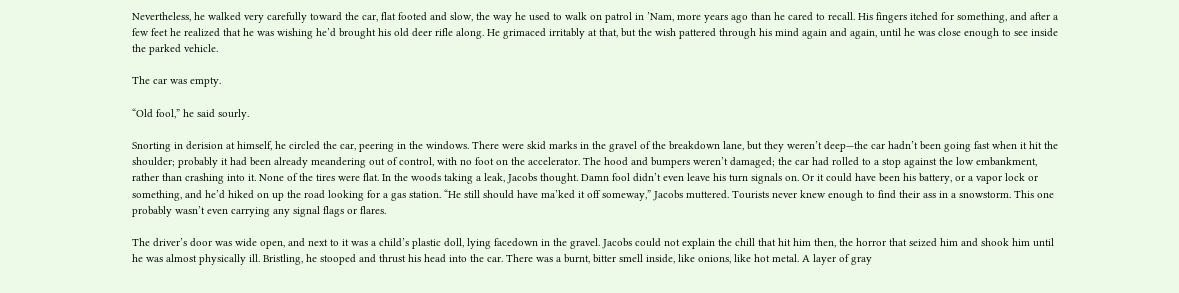Nevertheless, he walked very carefully toward the car, flat footed and slow, the way he used to walk on patrol in ’Nam, more years ago than he cared to recall. His fingers itched for something, and after a few feet he realized that he was wishing he’d brought his old deer rifle along. He grimaced irritably at that, but the wish pattered through his mind again and again, until he was close enough to see inside the parked vehicle.

The car was empty.

“Old fool,” he said sourly.

Snorting in derision at himself, he circled the car, peering in the windows. There were skid marks in the gravel of the breakdown lane, but they weren’t deep—the car hadn’t been going fast when it hit the shoulder; probably it had been already meandering out of control, with no foot on the accelerator. The hood and bumpers weren’t damaged; the car had rolled to a stop against the low embankment, rather than crashing into it. None of the tires were flat. In the woods taking a leak, Jacobs thought. Damn fool didn’t even leave his turn signals on. Or it could have been his battery, or a vapor lock or something, and he’d hiked on up the road looking for a gas station. “He still should have ma’ked it off someway,” Jacobs muttered. Tourists never knew enough to find their ass in a snowstorm. This one probably wasn’t even carrying any signal flags or flares.

The driver’s door was wide open, and next to it was a child’s plastic doll, lying facedown in the gravel. Jacobs could not explain the chill that hit him then, the horror that seized him and shook him until he was almost physically ill. Bristling, he stooped and thrust his head into the car. There was a burnt, bitter smell inside, like onions, like hot metal. A layer of gray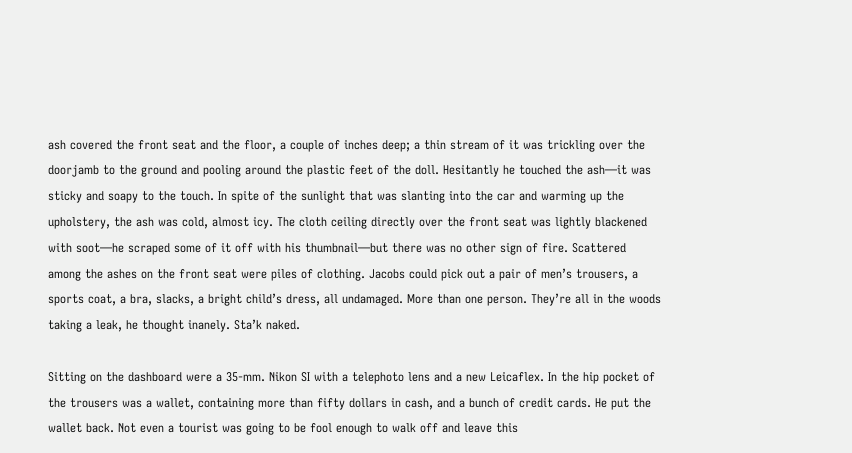ash covered the front seat and the floor, a couple of inches deep; a thin stream of it was trickling over the doorjamb to the ground and pooling around the plastic feet of the doll. Hesitantly he touched the ash—it was sticky and soapy to the touch. In spite of the sunlight that was slanting into the car and warming up the upholstery, the ash was cold, almost icy. The cloth ceiling directly over the front seat was lightly blackened with soot—he scraped some of it off with his thumbnail—but there was no other sign of fire. Scattered among the ashes on the front seat were piles of clothing. Jacobs could pick out a pair of men’s trousers, a sports coat, a bra, slacks, a bright child’s dress, all undamaged. More than one person. They’re all in the woods taking a leak, he thought inanely. Sta’k naked.

Sitting on the dashboard were a 35-mm. Nikon SI with a telephoto lens and a new Leicaflex. In the hip pocket of the trousers was a wallet, containing more than fifty dollars in cash, and a bunch of credit cards. He put the wallet back. Not even a tourist was going to be fool enough to walk off and leave this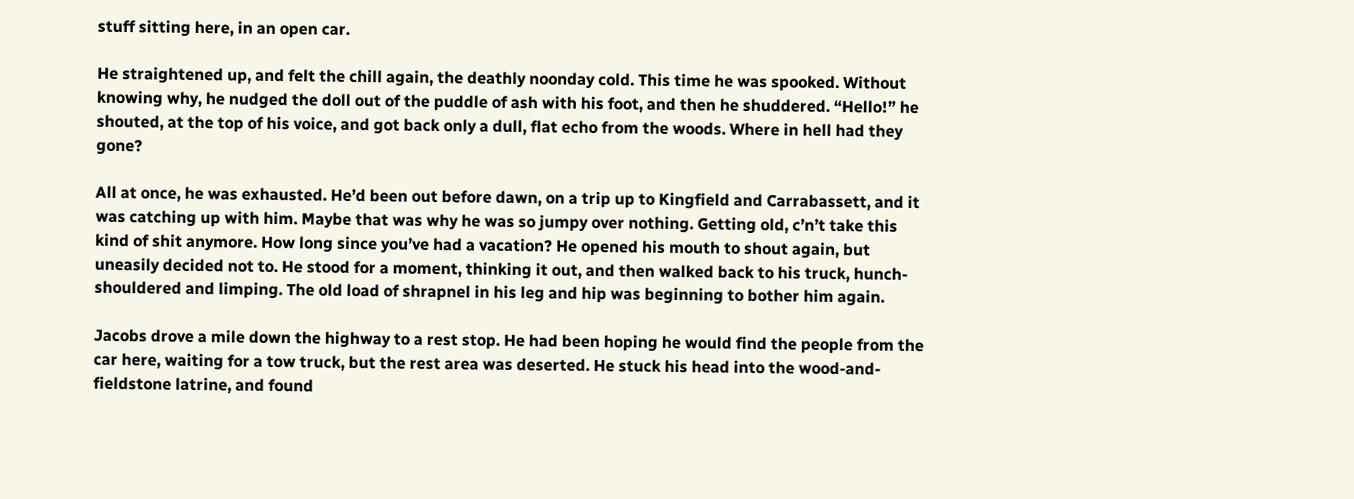stuff sitting here, in an open car.

He straightened up, and felt the chill again, the deathly noonday cold. This time he was spooked. Without knowing why, he nudged the doll out of the puddle of ash with his foot, and then he shuddered. “Hello!” he shouted, at the top of his voice, and got back only a dull, flat echo from the woods. Where in hell had they gone?

All at once, he was exhausted. He’d been out before dawn, on a trip up to Kingfield and Carrabassett, and it was catching up with him. Maybe that was why he was so jumpy over nothing. Getting old, c’n’t take this kind of shit anymore. How long since you’ve had a vacation? He opened his mouth to shout again, but uneasily decided not to. He stood for a moment, thinking it out, and then walked back to his truck, hunch-shouldered and limping. The old load of shrapnel in his leg and hip was beginning to bother him again.

Jacobs drove a mile down the highway to a rest stop. He had been hoping he would find the people from the car here, waiting for a tow truck, but the rest area was deserted. He stuck his head into the wood-and-fieldstone latrine, and found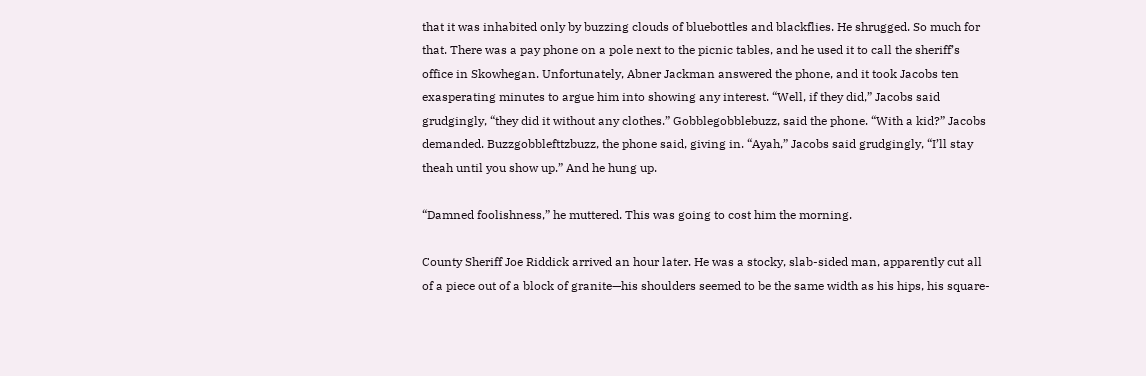that it was inhabited only by buzzing clouds of bluebottles and blackflies. He shrugged. So much for that. There was a pay phone on a pole next to the picnic tables, and he used it to call the sheriff’s office in Skowhegan. Unfortunately, Abner Jackman answered the phone, and it took Jacobs ten exasperating minutes to argue him into showing any interest. “Well, if they did,” Jacobs said grudgingly, “they did it without any clothes.” Gobblegobblebuzz, said the phone. “With a kid?” Jacobs demanded. Buzzgobblefttzbuzz, the phone said, giving in. “Ayah,” Jacobs said grudgingly, “I’ll stay theah until you show up.” And he hung up.

“Damned foolishness,” he muttered. This was going to cost him the morning.

County Sheriff Joe Riddick arrived an hour later. He was a stocky, slab-sided man, apparently cut all of a piece out of a block of granite—his shoulders seemed to be the same width as his hips, his square-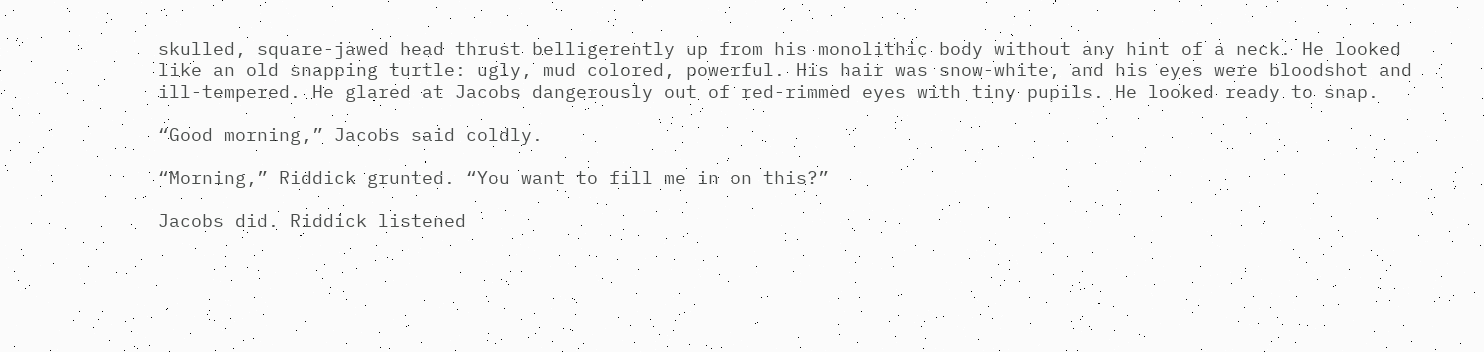skulled, square-jawed head thrust belligerently up from his monolithic body without any hint of a neck. He looked like an old snapping turtle: ugly, mud colored, powerful. His hair was snow-white, and his eyes were bloodshot and ill-tempered. He glared at Jacobs dangerously out of red-rimmed eyes with tiny pupils. He looked ready to snap.

“Good morning,” Jacobs said coldly.

“Morning,” Riddick grunted. “You want to fill me in on this?”

Jacobs did. Riddick listened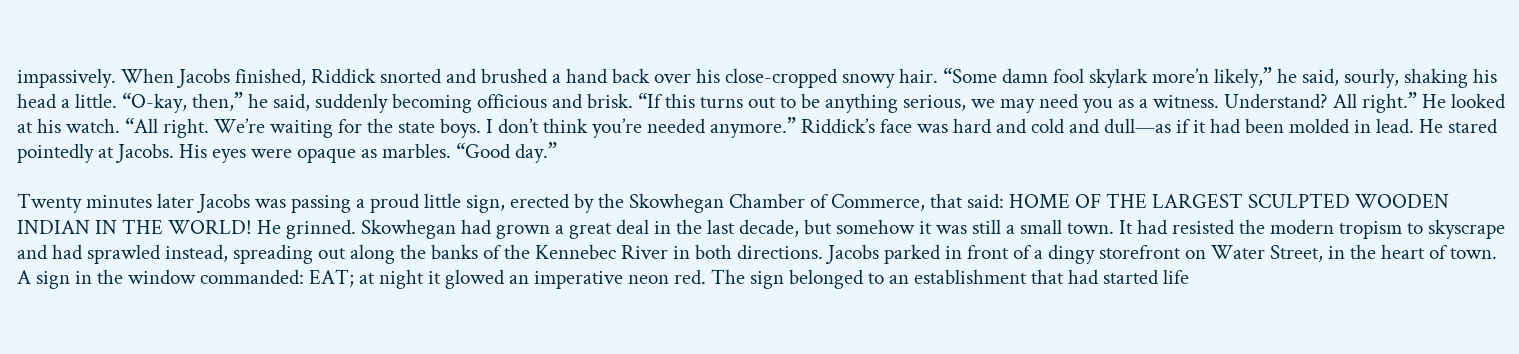impassively. When Jacobs finished, Riddick snorted and brushed a hand back over his close-cropped snowy hair. “Some damn fool skylark more’n likely,” he said, sourly, shaking his head a little. “O-kay, then,” he said, suddenly becoming officious and brisk. “If this turns out to be anything serious, we may need you as a witness. Understand? All right.” He looked at his watch. “All right. We’re waiting for the state boys. I don’t think you’re needed anymore.” Riddick’s face was hard and cold and dull—as if it had been molded in lead. He stared pointedly at Jacobs. His eyes were opaque as marbles. “Good day.”

Twenty minutes later Jacobs was passing a proud little sign, erected by the Skowhegan Chamber of Commerce, that said: HOME OF THE LARGEST SCULPTED WOODEN INDIAN IN THE WORLD! He grinned. Skowhegan had grown a great deal in the last decade, but somehow it was still a small town. It had resisted the modern tropism to skyscrape and had sprawled instead, spreading out along the banks of the Kennebec River in both directions. Jacobs parked in front of a dingy storefront on Water Street, in the heart of town. A sign in the window commanded: EAT; at night it glowed an imperative neon red. The sign belonged to an establishment that had started life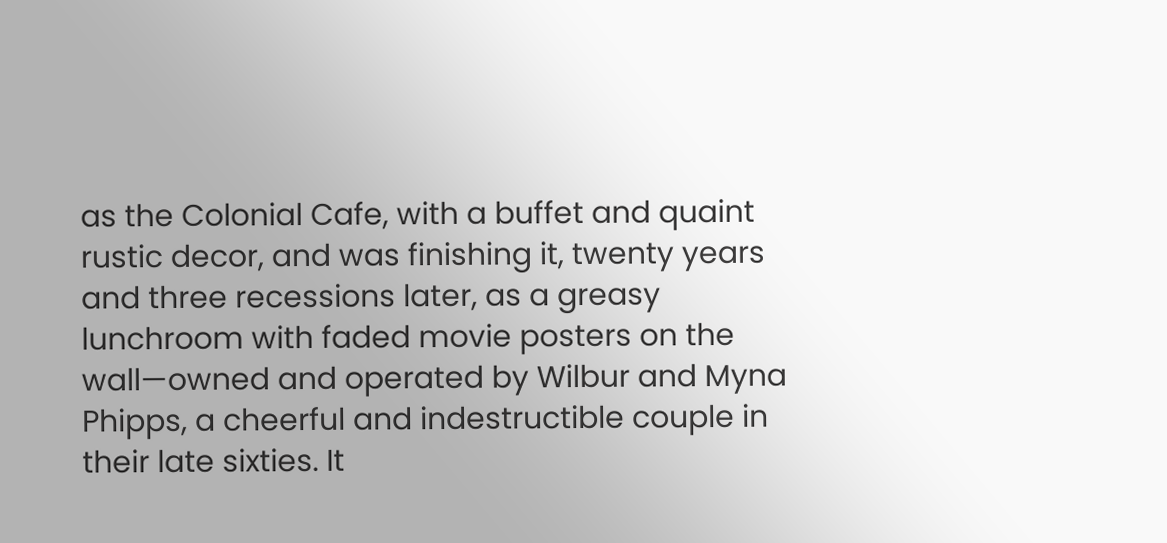as the Colonial Cafe, with a buffet and quaint rustic decor, and was finishing it, twenty years and three recessions later, as a greasy lunchroom with faded movie posters on the wall—owned and operated by Wilbur and Myna Phipps, a cheerful and indestructible couple in their late sixties. It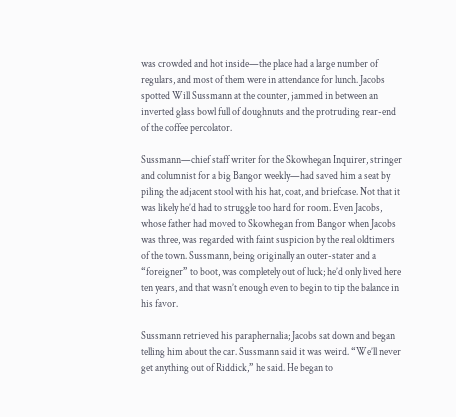was crowded and hot inside—the place had a large number of regulars, and most of them were in attendance for lunch. Jacobs spotted Will Sussmann at the counter, jammed in between an inverted glass bowl full of doughnuts and the protruding rear-end of the coffee percolator.

Sussmann—chief staff writer for the Skowhegan Inquirer, stringer and columnist for a big Bangor weekly—had saved him a seat by piling the adjacent stool with his hat, coat, and briefcase. Not that it was likely he’d had to struggle too hard for room. Even Jacobs, whose father had moved to Skowhegan from Bangor when Jacobs was three, was regarded with faint suspicion by the real oldtimers of the town. Sussmann, being originally an outer-stater and a “foreigner” to boot, was completely out of luck; he’d only lived here ten years, and that wasn’t enough even to begin to tip the balance in his favor.

Sussmann retrieved his paraphernalia; Jacobs sat down and began telling him about the car. Sussmann said it was weird. “We’ll never get anything out of Riddick,” he said. He began to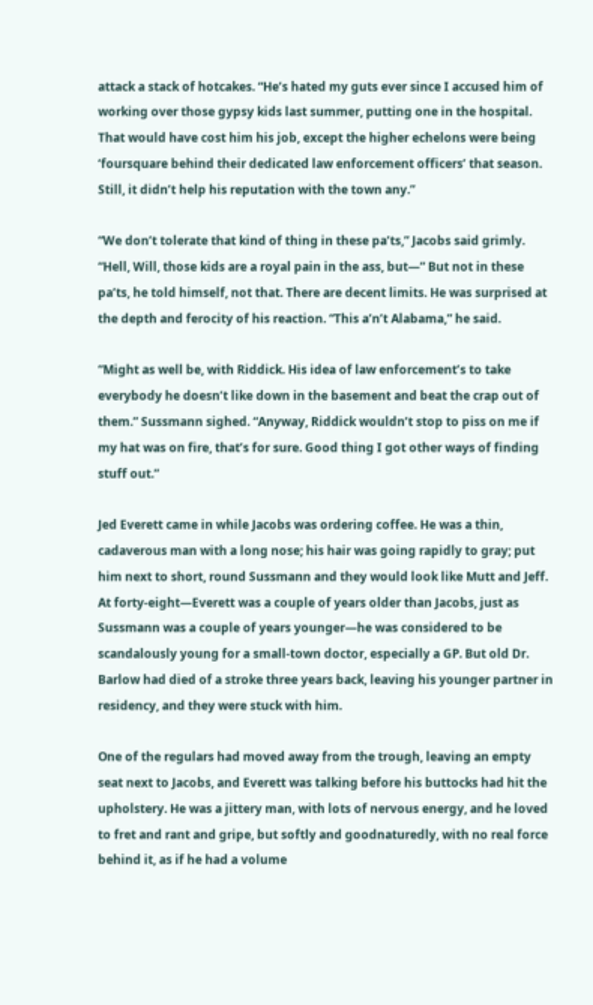attack a stack of hotcakes. “He’s hated my guts ever since I accused him of working over those gypsy kids last summer, putting one in the hospital. That would have cost him his job, except the higher echelons were being ‘foursquare behind their dedicated law enforcement officers’ that season. Still, it didn’t help his reputation with the town any.”

“We don’t tolerate that kind of thing in these pa’ts,” Jacobs said grimly. “Hell, Will, those kids are a royal pain in the ass, but—” But not in these pa’ts, he told himself, not that. There are decent limits. He was surprised at the depth and ferocity of his reaction. “This a’n’t Alabama,” he said.

“Might as well be, with Riddick. His idea of law enforcement’s to take everybody he doesn’t like down in the basement and beat the crap out of them.” Sussmann sighed. “Anyway, Riddick wouldn’t stop to piss on me if my hat was on fire, that’s for sure. Good thing I got other ways of finding stuff out.”

Jed Everett came in while Jacobs was ordering coffee. He was a thin, cadaverous man with a long nose; his hair was going rapidly to gray; put him next to short, round Sussmann and they would look like Mutt and Jeff. At forty-eight—Everett was a couple of years older than Jacobs, just as Sussmann was a couple of years younger—he was considered to be scandalously young for a small-town doctor, especially a GP. But old Dr. Barlow had died of a stroke three years back, leaving his younger partner in residency, and they were stuck with him.

One of the regulars had moved away from the trough, leaving an empty seat next to Jacobs, and Everett was talking before his buttocks had hit the upholstery. He was a jittery man, with lots of nervous energy, and he loved to fret and rant and gripe, but softly and goodnaturedly, with no real force behind it, as if he had a volume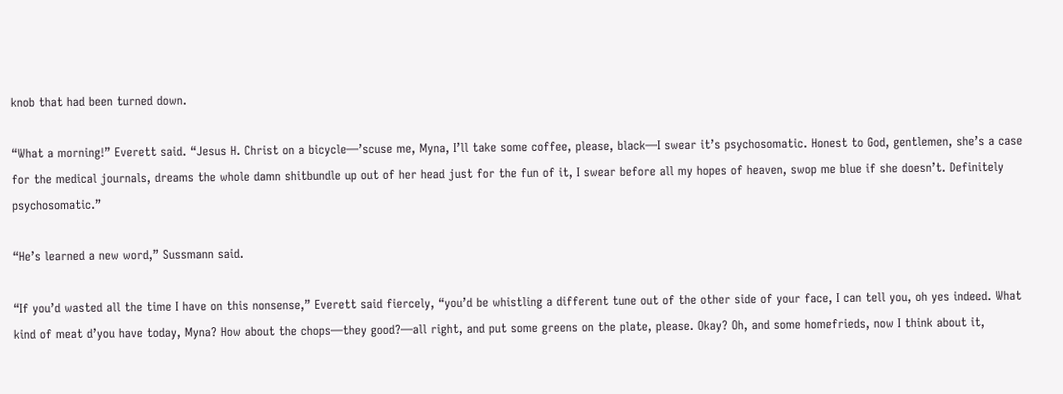knob that had been turned down.

“What a morning!” Everett said. “Jesus H. Christ on a bicycle—’scuse me, Myna, I’ll take some coffee, please, black—I swear it’s psychosomatic. Honest to God, gentlemen, she’s a case for the medical journals, dreams the whole damn shitbundle up out of her head just for the fun of it, I swear before all my hopes of heaven, swop me blue if she doesn’t. Definitely psychosomatic.”

“He’s learned a new word,” Sussmann said.

“If you’d wasted all the time I have on this nonsense,” Everett said fiercely, “you’d be whistling a different tune out of the other side of your face, I can tell you, oh yes indeed. What kind of meat d’you have today, Myna? How about the chops—they good?—all right, and put some greens on the plate, please. Okay? Oh, and some homefrieds, now I think about it,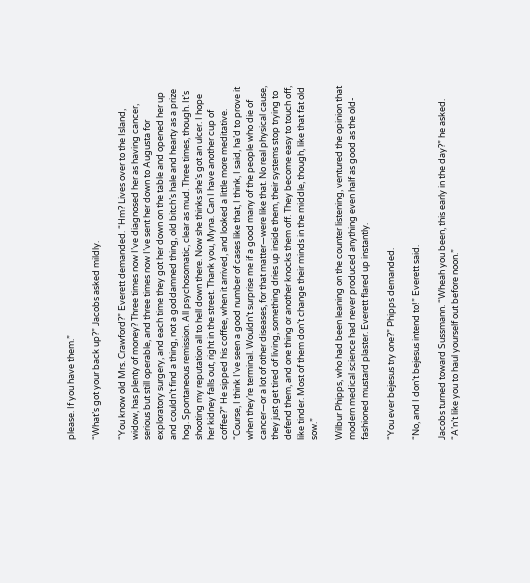please. If you have them.”

“What’s got your back up?” Jacobs asked mildly.

“You know old Mrs. Crawford?” Everett demanded. “Hm? Lives over to the Island, widow, has plenty of money? Three times now I’ve diagnosed her as having cancer, serious but still operable, and three times now I’ve sent her down to Augusta for exploratory surgery, and each time they got her down on the table and opened her up and couldn’t find a thing, not a goddamned thing, old bitch’s hale and hearty as a prize hog. Spontaneous remission. All psychosomatic, clear as mud. Three times, though. It’s shooting my reputation all to hell down there. Now she thinks she’s got an ulcer. I hope her kidney falls out, right in the street. Thank you, Myna. Can I have another cup of coffee?” He sipped his coffee, when it arrived, and looked a little more meditative. “Course, I think I’ve seen a good number of cases like that, I think, I said, ha’d to prove it when they’re terminal. Wouldn’t surprise me if a good many of the people who die of cancer—or a lot of other diseases, for that matter—were like that. No real physical cause, they just get tired of living, something dries up inside them, their systems stop trying to defend them, and one thing or another knocks them off. They become easy to touch off, like tinder. Most of them don’t change their minds in the middle, though, like that fat old sow.”

Wilbur Phipps, who had been leaning on the counter listening, ventured the opinion that modern medical science had never produced anything even half as good as the old-fashioned mustard plaster. Everett flared up instantly.

“You ever bejesus try one?” Phipps demanded.

“No, and I don’t bejesus intend to!” Everett said.

Jacobs turned toward Sussmann. “Wheah you been, this early in the day?” he asked. “A’n’t like you to haul yourself out before noon.”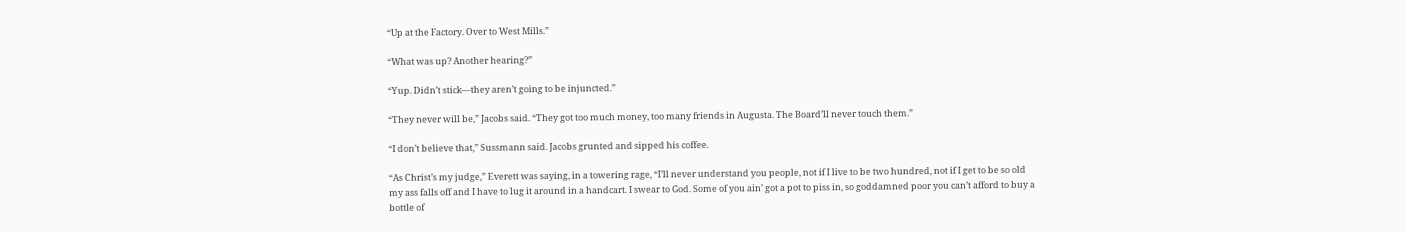“Up at the Factory. Over to West Mills.”

“What was up? Another hearing?”

“Yup. Didn’t stick—they aren’t going to be injuncted.”

“They never will be,” Jacobs said. “They got too much money, too many friends in Augusta. The Board’ll never touch them.”

“I don’t believe that,” Sussmann said. Jacobs grunted and sipped his coffee.

“As Christ’s my judge,” Everett was saying, in a towering rage, “I’ll never understand you people, not if I live to be two hundred, not if I get to be so old my ass falls off and I have to lug it around in a handcart. I swear to God. Some of you ain’ got a pot to piss in, so goddamned poor you can’t afford to buy a bottle of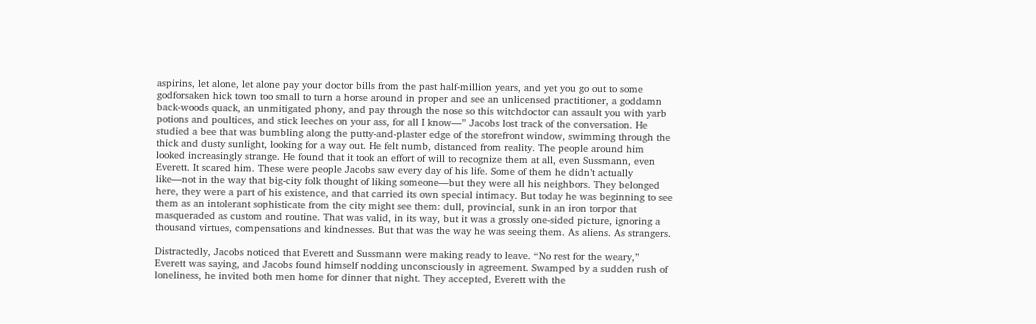aspirins, let alone, let alone pay your doctor bills from the past half-million years, and yet you go out to some godforsaken hick town too small to turn a horse around in proper and see an unlicensed practitioner, a goddamn back-woods quack, an unmitigated phony, and pay through the nose so this witchdoctor can assault you with yarb potions and poultices, and stick leeches on your ass, for all I know—” Jacobs lost track of the conversation. He studied a bee that was bumbling along the putty-and-plaster edge of the storefront window, swimming through the thick and dusty sunlight, looking for a way out. He felt numb, distanced from reality. The people around him looked increasingly strange. He found that it took an effort of will to recognize them at all, even Sussmann, even Everett. It scared him. These were people Jacobs saw every day of his life. Some of them he didn’t actually like—not in the way that big-city folk thought of liking someone—but they were all his neighbors. They belonged here, they were a part of his existence, and that carried its own special intimacy. But today he was beginning to see them as an intolerant sophisticate from the city might see them: dull, provincial, sunk in an iron torpor that masqueraded as custom and routine. That was valid, in its way, but it was a grossly one-sided picture, ignoring a thousand virtues, compensations and kindnesses. But that was the way he was seeing them. As aliens. As strangers.

Distractedly, Jacobs noticed that Everett and Sussmann were making ready to leave. “No rest for the weary,” Everett was saying, and Jacobs found himself nodding unconsciously in agreement. Swamped by a sudden rush of loneliness, he invited both men home for dinner that night. They accepted, Everett with the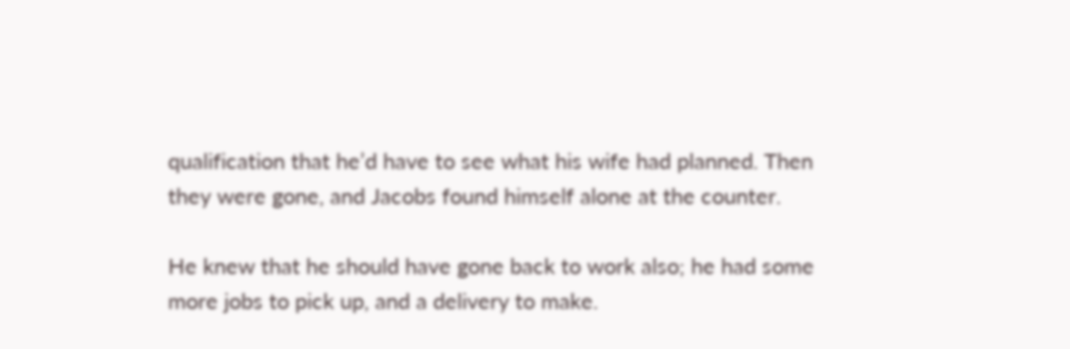qualification that he’d have to see what his wife had planned. Then they were gone, and Jacobs found himself alone at the counter.

He knew that he should have gone back to work also; he had some more jobs to pick up, and a delivery to make.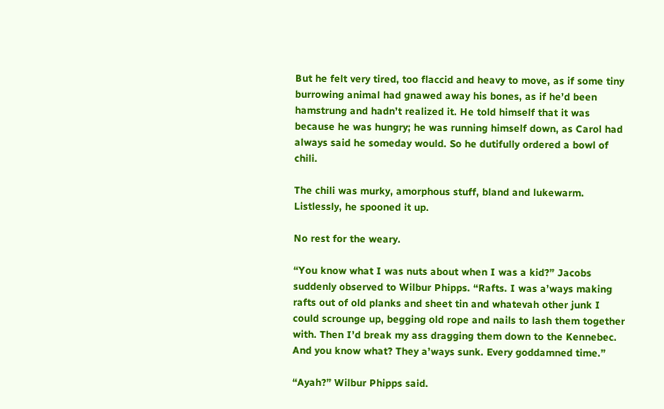But he felt very tired, too flaccid and heavy to move, as if some tiny burrowing animal had gnawed away his bones, as if he’d been hamstrung and hadn’t realized it. He told himself that it was because he was hungry; he was running himself down, as Carol had always said he someday would. So he dutifully ordered a bowl of chili.

The chili was murky, amorphous stuff, bland and lukewarm. Listlessly, he spooned it up.

No rest for the weary.

“You know what I was nuts about when I was a kid?” Jacobs suddenly observed to Wilbur Phipps. “Rafts. I was a’ways making rafts out of old planks and sheet tin and whatevah other junk I could scrounge up, begging old rope and nails to lash them together with. Then I’d break my ass dragging them down to the Kennebec. And you know what? They a’ways sunk. Every goddamned time.”

“Ayah?” Wilbur Phipps said.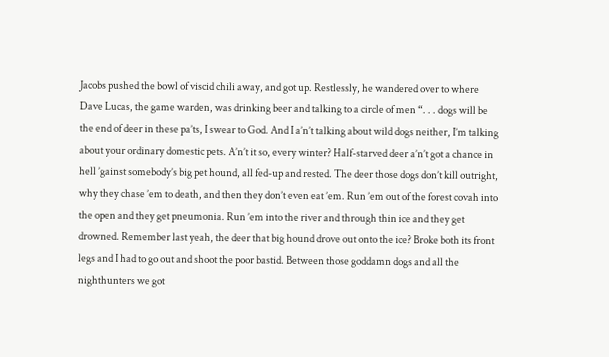Jacobs pushed the bowl of viscid chili away, and got up. Restlessly, he wandered over to where Dave Lucas, the game warden, was drinking beer and talking to a circle of men “. . . dogs will be the end of deer in these pa’ts, I swear to God. And I a’n’t talking about wild dogs neither, I’m talking about your ordinary domestic pets. A’n’t it so, every winter? Half-starved deer a’n’t got a chance in hell ’gainst somebody’s big pet hound, all fed-up and rested. The deer those dogs don’t kill outright, why they chase ’em to death, and then they don’t even eat ’em. Run ’em out of the forest covah into the open and they get pneumonia. Run ’em into the river and through thin ice and they get drowned. Remember last yeah, the deer that big hound drove out onto the ice? Broke both its front legs and I had to go out and shoot the poor bastid. Between those goddamn dogs and all the nighthunters we got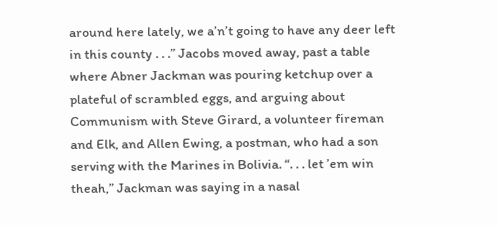around here lately, we a’n’t going to have any deer left in this county . . .” Jacobs moved away, past a table where Abner Jackman was pouring ketchup over a plateful of scrambled eggs, and arguing about Communism with Steve Girard, a volunteer fireman and Elk, and Allen Ewing, a postman, who had a son serving with the Marines in Bolivia. “. . . let ’em win theah,” Jackman was saying in a nasal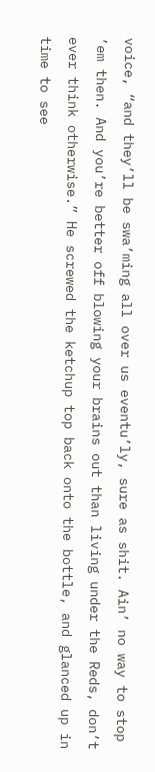voice, “and they’ll be swa’ming all over us eventu’ly, sure as shit. Ain’ no way to stop ’em then. And you’re better off blowing your brains out than living under the Reds, don’t ever think otherwise.” He screwed the ketchup top back onto the bottle, and glanced up in time to see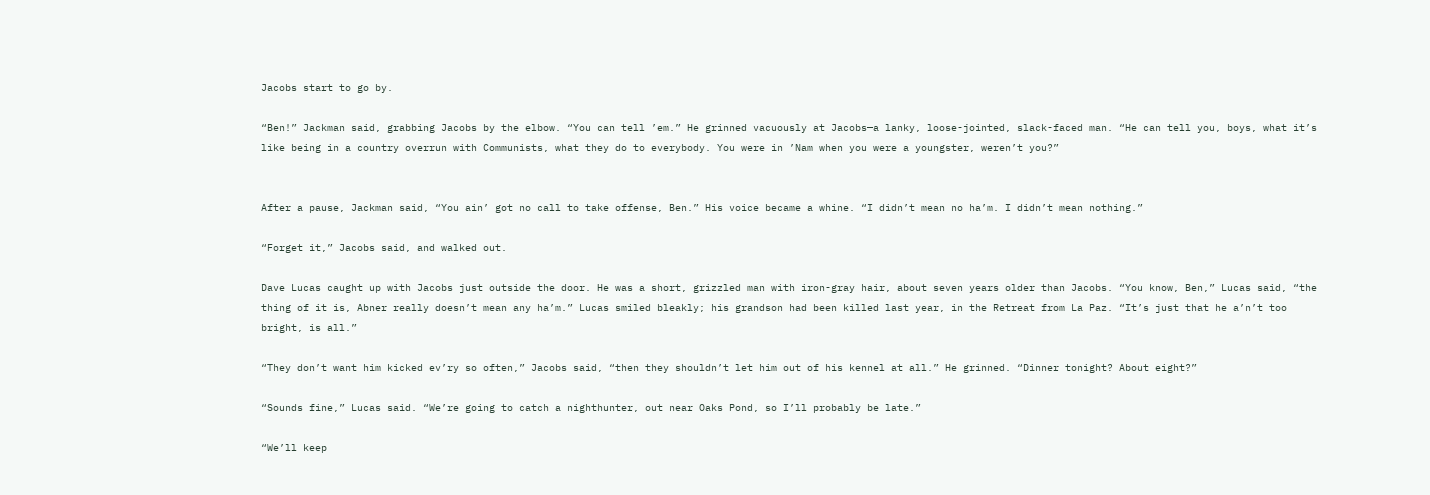Jacobs start to go by.

“Ben!” Jackman said, grabbing Jacobs by the elbow. “You can tell ’em.” He grinned vacuously at Jacobs—a lanky, loose-jointed, slack-faced man. “He can tell you, boys, what it’s like being in a country overrun with Communists, what they do to everybody. You were in ’Nam when you were a youngster, weren’t you?”


After a pause, Jackman said, “You ain’ got no call to take offense, Ben.” His voice became a whine. “I didn’t mean no ha’m. I didn’t mean nothing.”

“Forget it,” Jacobs said, and walked out.

Dave Lucas caught up with Jacobs just outside the door. He was a short, grizzled man with iron-gray hair, about seven years older than Jacobs. “You know, Ben,” Lucas said, “the thing of it is, Abner really doesn’t mean any ha’m.” Lucas smiled bleakly; his grandson had been killed last year, in the Retreat from La Paz. “It’s just that he a’n’t too bright, is all.”

“They don’t want him kicked ev’ry so often,” Jacobs said, “then they shouldn’t let him out of his kennel at all.” He grinned. “Dinner tonight? About eight?”

“Sounds fine,” Lucas said. “We’re going to catch a nighthunter, out near Oaks Pond, so I’ll probably be late.”

“We’ll keep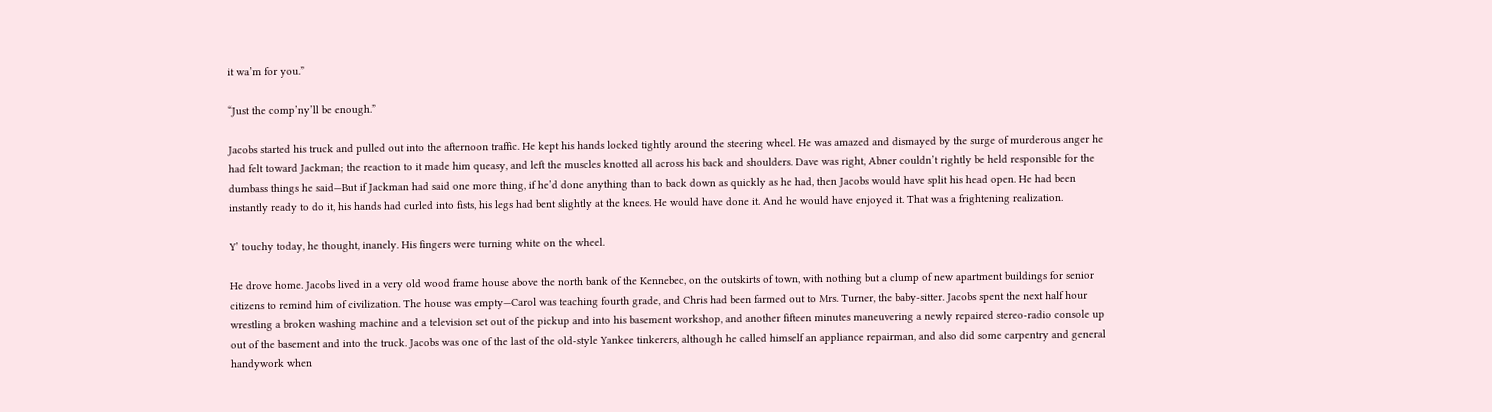it wa’m for you.”

“Just the comp’ny’ll be enough.”

Jacobs started his truck and pulled out into the afternoon traffic. He kept his hands locked tightly around the steering wheel. He was amazed and dismayed by the surge of murderous anger he had felt toward Jackman; the reaction to it made him queasy, and left the muscles knotted all across his back and shoulders. Dave was right, Abner couldn’t rightly be held responsible for the dumbass things he said—But if Jackman had said one more thing, if he’d done anything than to back down as quickly as he had, then Jacobs would have split his head open. He had been instantly ready to do it, his hands had curled into fists, his legs had bent slightly at the knees. He would have done it. And he would have enjoyed it. That was a frightening realization.

Y’ touchy today, he thought, inanely. His fingers were turning white on the wheel.

He drove home. Jacobs lived in a very old wood frame house above the north bank of the Kennebec, on the outskirts of town, with nothing but a clump of new apartment buildings for senior citizens to remind him of civilization. The house was empty—Carol was teaching fourth grade, and Chris had been farmed out to Mrs. Turner, the baby-sitter. Jacobs spent the next half hour wrestling a broken washing machine and a television set out of the pickup and into his basement workshop, and another fifteen minutes maneuvering a newly repaired stereo-radio console up out of the basement and into the truck. Jacobs was one of the last of the old-style Yankee tinkerers, although he called himself an appliance repairman, and also did some carpentry and general handywork when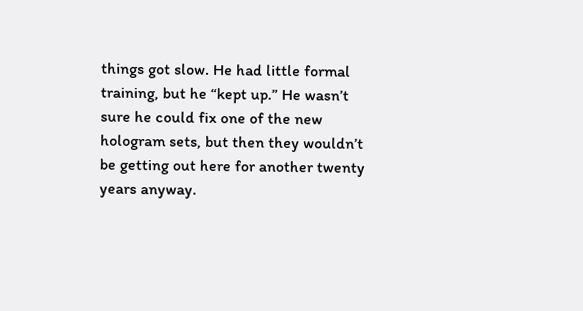things got slow. He had little formal training, but he “kept up.” He wasn’t sure he could fix one of the new hologram sets, but then they wouldn’t be getting out here for another twenty years anyway.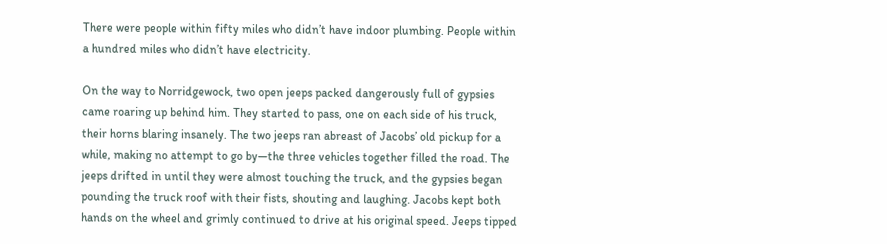There were people within fifty miles who didn’t have indoor plumbing. People within a hundred miles who didn’t have electricity.

On the way to Norridgewock, two open jeeps packed dangerously full of gypsies came roaring up behind him. They started to pass, one on each side of his truck, their horns blaring insanely. The two jeeps ran abreast of Jacobs’ old pickup for a while, making no attempt to go by—the three vehicles together filled the road. The jeeps drifted in until they were almost touching the truck, and the gypsies began pounding the truck roof with their fists, shouting and laughing. Jacobs kept both hands on the wheel and grimly continued to drive at his original speed. Jeeps tipped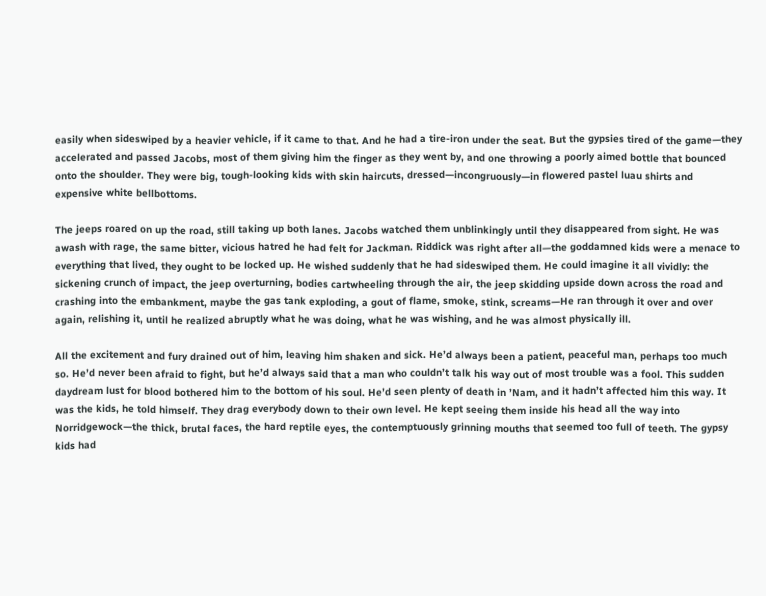easily when sideswiped by a heavier vehicle, if it came to that. And he had a tire-iron under the seat. But the gypsies tired of the game—they accelerated and passed Jacobs, most of them giving him the finger as they went by, and one throwing a poorly aimed bottle that bounced onto the shoulder. They were big, tough-looking kids with skin haircuts, dressed—incongruously—in flowered pastel luau shirts and expensive white bellbottoms.

The jeeps roared on up the road, still taking up both lanes. Jacobs watched them unblinkingly until they disappeared from sight. He was awash with rage, the same bitter, vicious hatred he had felt for Jackman. Riddick was right after all—the goddamned kids were a menace to everything that lived, they ought to be locked up. He wished suddenly that he had sideswiped them. He could imagine it all vividly: the sickening crunch of impact, the jeep overturning, bodies cartwheeling through the air, the jeep skidding upside down across the road and crashing into the embankment, maybe the gas tank exploding, a gout of flame, smoke, stink, screams—He ran through it over and over again, relishing it, until he realized abruptly what he was doing, what he was wishing, and he was almost physically ill.

All the excitement and fury drained out of him, leaving him shaken and sick. He’d always been a patient, peaceful man, perhaps too much so. He’d never been afraid to fight, but he’d always said that a man who couldn’t talk his way out of most trouble was a fool. This sudden daydream lust for blood bothered him to the bottom of his soul. He’d seen plenty of death in ’Nam, and it hadn’t affected him this way. It was the kids, he told himself. They drag everybody down to their own level. He kept seeing them inside his head all the way into Norridgewock—the thick, brutal faces, the hard reptile eyes, the contemptuously grinning mouths that seemed too full of teeth. The gypsy kids had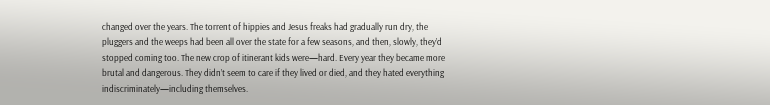changed over the years. The torrent of hippies and Jesus freaks had gradually run dry, the pluggers and the weeps had been all over the state for a few seasons, and then, slowly, they’d stopped coming too. The new crop of itinerant kids were—hard. Every year they became more brutal and dangerous. They didn’t seem to care if they lived or died, and they hated everything indiscriminately—including themselves.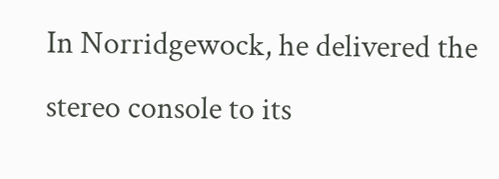In Norridgewock, he delivered the stereo console to its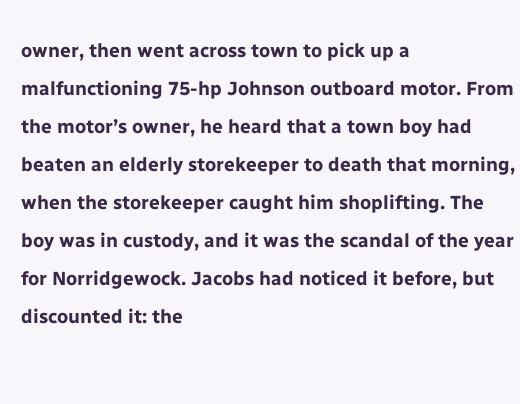owner, then went across town to pick up a malfunctioning 75-hp Johnson outboard motor. From the motor’s owner, he heard that a town boy had beaten an elderly storekeeper to death that morning, when the storekeeper caught him shoplifting. The boy was in custody, and it was the scandal of the year for Norridgewock. Jacobs had noticed it before, but discounted it: the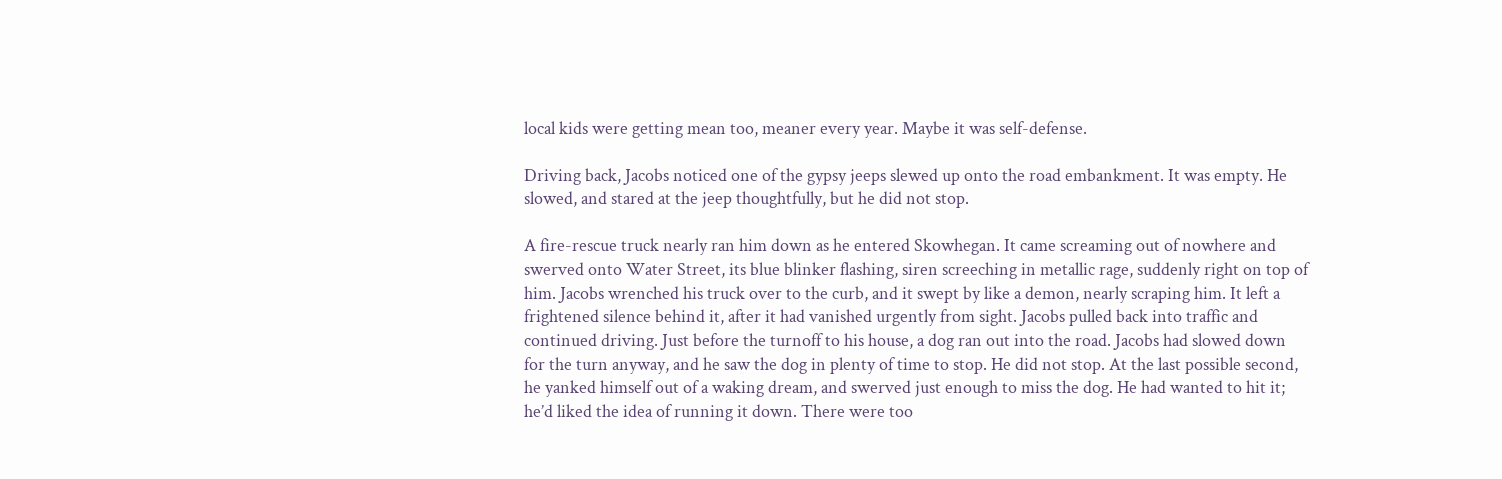local kids were getting mean too, meaner every year. Maybe it was self-defense.

Driving back, Jacobs noticed one of the gypsy jeeps slewed up onto the road embankment. It was empty. He slowed, and stared at the jeep thoughtfully, but he did not stop.

A fire-rescue truck nearly ran him down as he entered Skowhegan. It came screaming out of nowhere and swerved onto Water Street, its blue blinker flashing, siren screeching in metallic rage, suddenly right on top of him. Jacobs wrenched his truck over to the curb, and it swept by like a demon, nearly scraping him. It left a frightened silence behind it, after it had vanished urgently from sight. Jacobs pulled back into traffic and continued driving. Just before the turnoff to his house, a dog ran out into the road. Jacobs had slowed down for the turn anyway, and he saw the dog in plenty of time to stop. He did not stop. At the last possible second, he yanked himself out of a waking dream, and swerved just enough to miss the dog. He had wanted to hit it; he’d liked the idea of running it down. There were too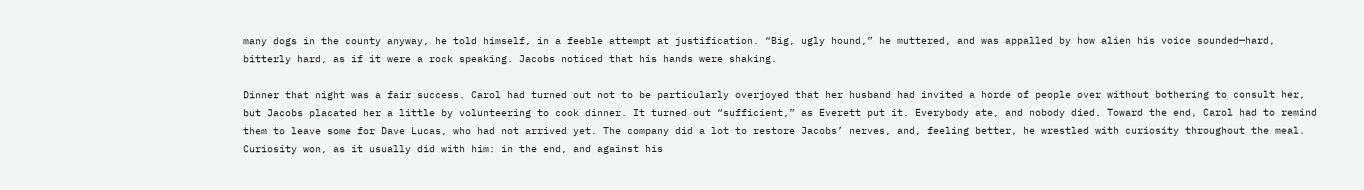many dogs in the county anyway, he told himself, in a feeble attempt at justification. “Big, ugly hound,” he muttered, and was appalled by how alien his voice sounded—hard, bitterly hard, as if it were a rock speaking. Jacobs noticed that his hands were shaking.

Dinner that night was a fair success. Carol had turned out not to be particularly overjoyed that her husband had invited a horde of people over without bothering to consult her, but Jacobs placated her a little by volunteering to cook dinner. It turned out “sufficient,” as Everett put it. Everybody ate, and nobody died. Toward the end, Carol had to remind them to leave some for Dave Lucas, who had not arrived yet. The company did a lot to restore Jacobs’ nerves, and, feeling better, he wrestled with curiosity throughout the meal. Curiosity won, as it usually did with him: in the end, and against his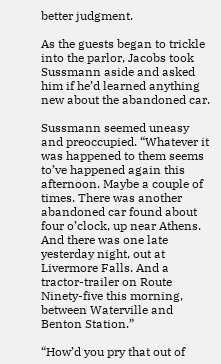better judgment.

As the guests began to trickle into the parlor, Jacobs took Sussmann aside and asked him if he’d learned anything new about the abandoned car.

Sussmann seemed uneasy and preoccupied. “Whatever it was happened to them seems to’ve happened again this afternoon. Maybe a couple of times. There was another abandoned car found about four o’clock, up near Athens. And there was one late yesterday night, out at Livermore Falls. And a tractor-trailer on Route Ninety-five this morning, between Waterville and Benton Station.”

“How’d you pry that out of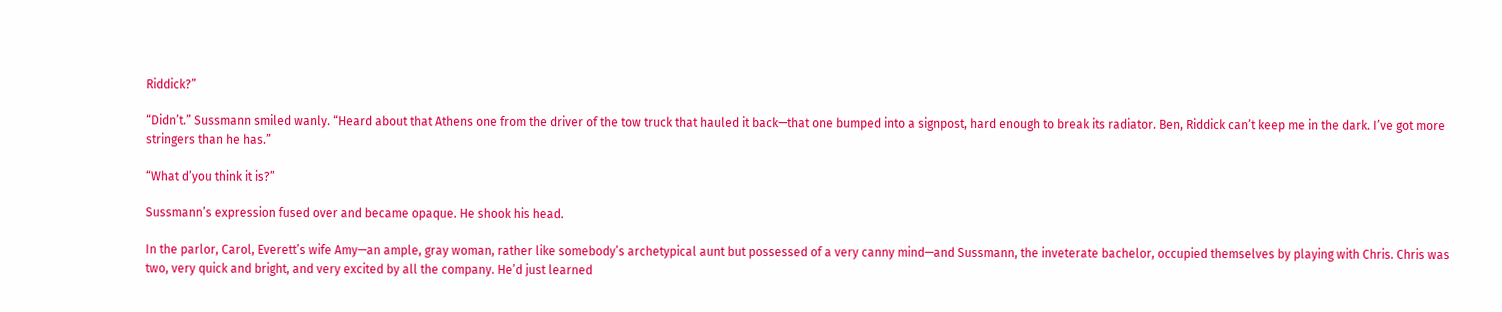Riddick?”

“Didn’t.” Sussmann smiled wanly. “Heard about that Athens one from the driver of the tow truck that hauled it back—that one bumped into a signpost, hard enough to break its radiator. Ben, Riddick can’t keep me in the dark. I’ve got more stringers than he has.”

“What d’you think it is?”

Sussmann’s expression fused over and became opaque. He shook his head.

In the parlor, Carol, Everett’s wife Amy—an ample, gray woman, rather like somebody’s archetypical aunt but possessed of a very canny mind—and Sussmann, the inveterate bachelor, occupied themselves by playing with Chris. Chris was two, very quick and bright, and very excited by all the company. He’d just learned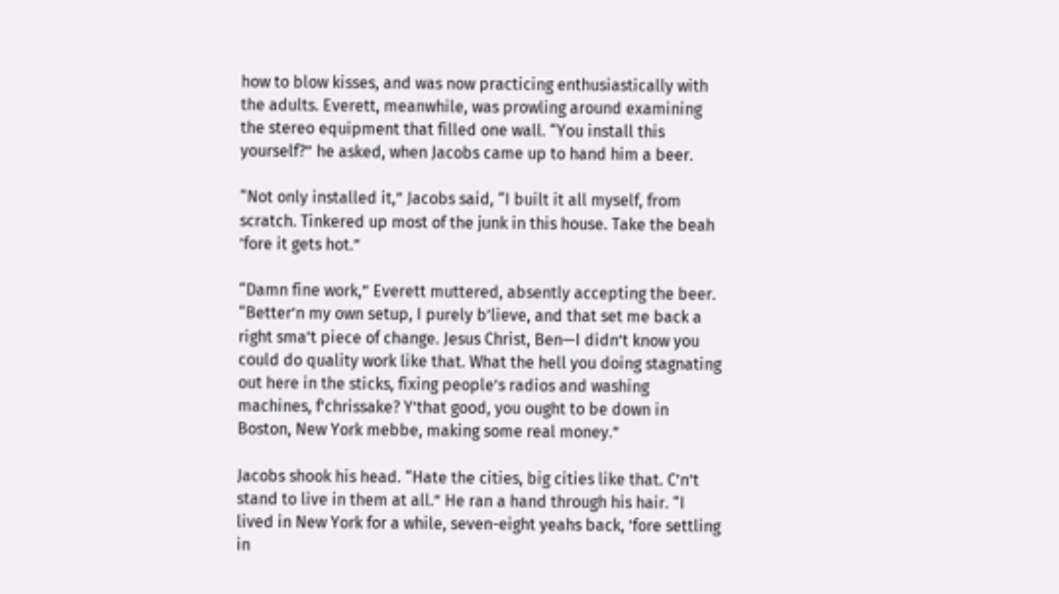how to blow kisses, and was now practicing enthusiastically with the adults. Everett, meanwhile, was prowling around examining the stereo equipment that filled one wall. “You install this yourself?” he asked, when Jacobs came up to hand him a beer.

“Not only installed it,” Jacobs said, “I built it all myself, from scratch. Tinkered up most of the junk in this house. Take the beah ’fore it gets hot.”

“Damn fine work,” Everett muttered, absently accepting the beer. “Better’n my own setup, I purely b’lieve, and that set me back a right sma’t piece of change. Jesus Christ, Ben—I didn’t know you could do quality work like that. What the hell you doing stagnating out here in the sticks, fixing people’s radios and washing machines, f’chrissake? Y’that good, you ought to be down in Boston, New York mebbe, making some real money.”

Jacobs shook his head. “Hate the cities, big cities like that. C’n’t stand to live in them at all.” He ran a hand through his hair. “I lived in New York for a while, seven-eight yeahs back, ’fore settling in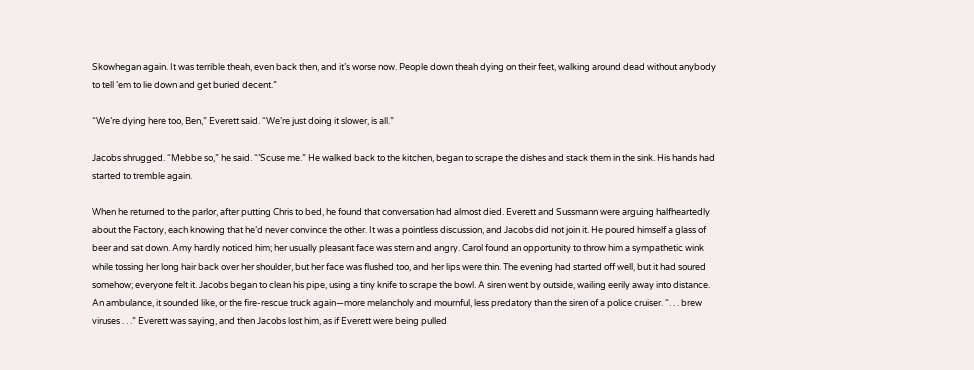Skowhegan again. It was terrible theah, even back then, and it’s worse now. People down theah dying on their feet, walking around dead without anybody to tell ’em to lie down and get buried decent.”

“We’re dying here too, Ben,” Everett said. “We’re just doing it slower, is all.”

Jacobs shrugged. “Mebbe so,” he said. “’Scuse me.” He walked back to the kitchen, began to scrape the dishes and stack them in the sink. His hands had started to tremble again.

When he returned to the parlor, after putting Chris to bed, he found that conversation had almost died. Everett and Sussmann were arguing halfheartedly about the Factory, each knowing that he’d never convince the other. It was a pointless discussion, and Jacobs did not join it. He poured himself a glass of beer and sat down. Amy hardly noticed him; her usually pleasant face was stern and angry. Carol found an opportunity to throw him a sympathetic wink while tossing her long hair back over her shoulder, but her face was flushed too, and her lips were thin. The evening had started off well, but it had soured somehow; everyone felt it. Jacobs began to clean his pipe, using a tiny knife to scrape the bowl. A siren went by outside, wailing eerily away into distance. An ambulance, it sounded like, or the fire-rescue truck again—more melancholy and mournful, less predatory than the siren of a police cruiser. “. . . brew viruses . . .” Everett was saying, and then Jacobs lost him, as if Everett were being pulled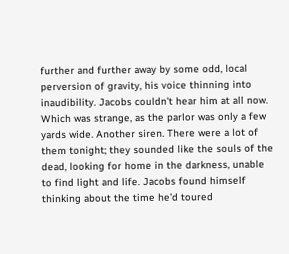further and further away by some odd, local perversion of gravity, his voice thinning into inaudibility. Jacobs couldn’t hear him at all now. Which was strange, as the parlor was only a few yards wide. Another siren. There were a lot of them tonight; they sounded like the souls of the dead, looking for home in the darkness, unable to find light and life. Jacobs found himself thinking about the time he’d toured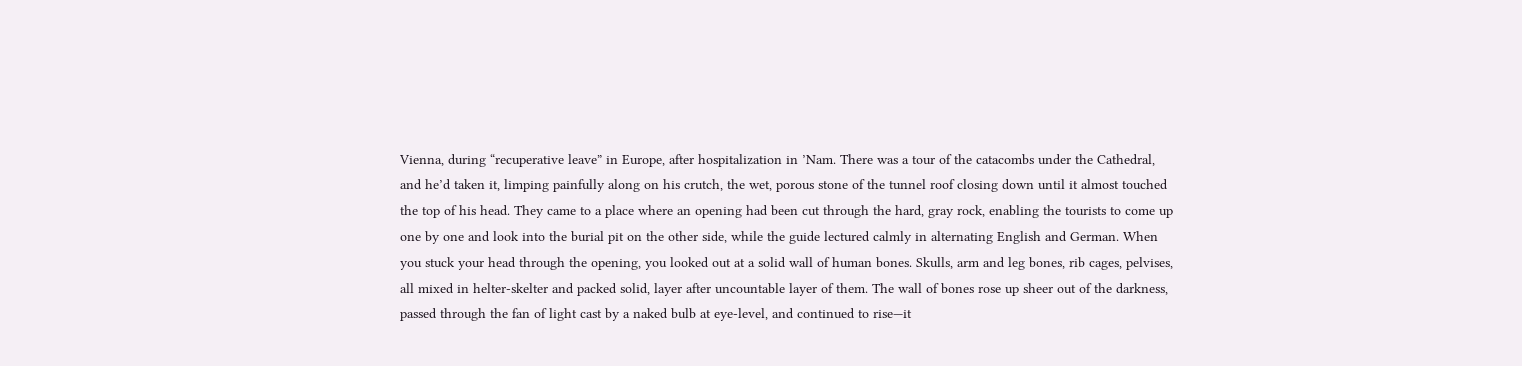Vienna, during “recuperative leave” in Europe, after hospitalization in ’Nam. There was a tour of the catacombs under the Cathedral, and he’d taken it, limping painfully along on his crutch, the wet, porous stone of the tunnel roof closing down until it almost touched the top of his head. They came to a place where an opening had been cut through the hard, gray rock, enabling the tourists to come up one by one and look into the burial pit on the other side, while the guide lectured calmly in alternating English and German. When you stuck your head through the opening, you looked out at a solid wall of human bones. Skulls, arm and leg bones, rib cages, pelvises, all mixed in helter-skelter and packed solid, layer after uncountable layer of them. The wall of bones rose up sheer out of the darkness, passed through the fan of light cast by a naked bulb at eye-level, and continued to rise—it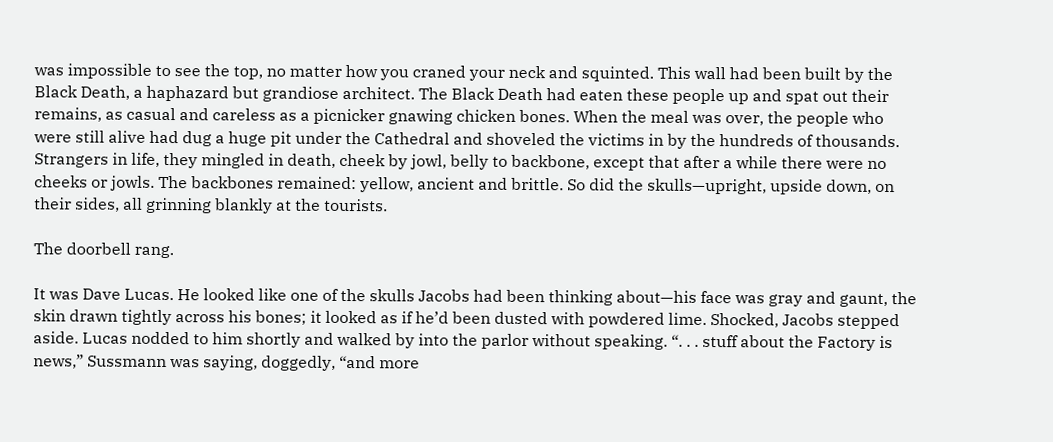was impossible to see the top, no matter how you craned your neck and squinted. This wall had been built by the Black Death, a haphazard but grandiose architect. The Black Death had eaten these people up and spat out their remains, as casual and careless as a picnicker gnawing chicken bones. When the meal was over, the people who were still alive had dug a huge pit under the Cathedral and shoveled the victims in by the hundreds of thousands. Strangers in life, they mingled in death, cheek by jowl, belly to backbone, except that after a while there were no cheeks or jowls. The backbones remained: yellow, ancient and brittle. So did the skulls—upright, upside down, on their sides, all grinning blankly at the tourists.

The doorbell rang.

It was Dave Lucas. He looked like one of the skulls Jacobs had been thinking about—his face was gray and gaunt, the skin drawn tightly across his bones; it looked as if he’d been dusted with powdered lime. Shocked, Jacobs stepped aside. Lucas nodded to him shortly and walked by into the parlor without speaking. “. . . stuff about the Factory is news,” Sussmann was saying, doggedly, “and more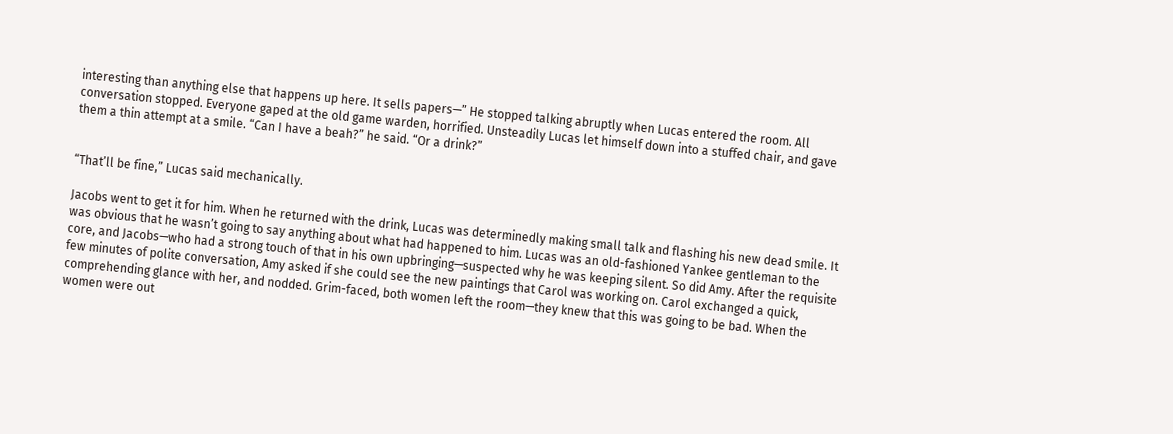interesting than anything else that happens up here. It sells papers—” He stopped talking abruptly when Lucas entered the room. All conversation stopped. Everyone gaped at the old game warden, horrified. Unsteadily Lucas let himself down into a stuffed chair, and gave them a thin attempt at a smile. “Can I have a beah?” he said. “Or a drink?”


“That’ll be fine,” Lucas said mechanically.

Jacobs went to get it for him. When he returned with the drink, Lucas was determinedly making small talk and flashing his new dead smile. It was obvious that he wasn’t going to say anything about what had happened to him. Lucas was an old-fashioned Yankee gentleman to the core, and Jacobs—who had a strong touch of that in his own upbringing—suspected why he was keeping silent. So did Amy. After the requisite few minutes of polite conversation, Amy asked if she could see the new paintings that Carol was working on. Carol exchanged a quick, comprehending glance with her, and nodded. Grim-faced, both women left the room—they knew that this was going to be bad. When the women were out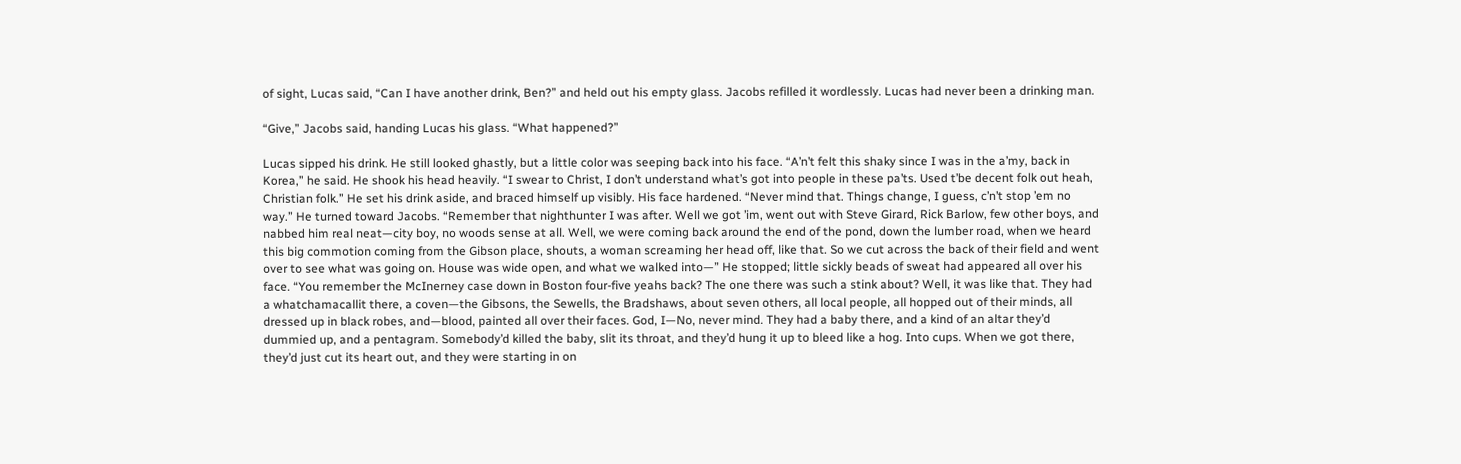of sight, Lucas said, “Can I have another drink, Ben?” and held out his empty glass. Jacobs refilled it wordlessly. Lucas had never been a drinking man.

“Give,” Jacobs said, handing Lucas his glass. “What happened?”

Lucas sipped his drink. He still looked ghastly, but a little color was seeping back into his face. “A’n’t felt this shaky since I was in the a’my, back in Korea,” he said. He shook his head heavily. “I swear to Christ, I don’t understand what’s got into people in these pa’ts. Used t’be decent folk out heah, Christian folk.” He set his drink aside, and braced himself up visibly. His face hardened. “Never mind that. Things change, I guess, c’n’t stop ’em no way.” He turned toward Jacobs. “Remember that nighthunter I was after. Well we got ’im, went out with Steve Girard, Rick Barlow, few other boys, and nabbed him real neat—city boy, no woods sense at all. Well, we were coming back around the end of the pond, down the lumber road, when we heard this big commotion coming from the Gibson place, shouts, a woman screaming her head off, like that. So we cut across the back of their field and went over to see what was going on. House was wide open, and what we walked into—” He stopped; little sickly beads of sweat had appeared all over his face. “You remember the McInerney case down in Boston four-five yeahs back? The one there was such a stink about? Well, it was like that. They had a whatchamacallit there, a coven—the Gibsons, the Sewells, the Bradshaws, about seven others, all local people, all hopped out of their minds, all dressed up in black robes, and—blood, painted all over their faces. God, I—No, never mind. They had a baby there, and a kind of an altar they’d dummied up, and a pentagram. Somebody’d killed the baby, slit its throat, and they’d hung it up to bleed like a hog. Into cups. When we got there, they’d just cut its heart out, and they were starting in on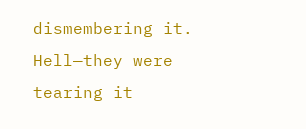dismembering it. Hell—they were tearing it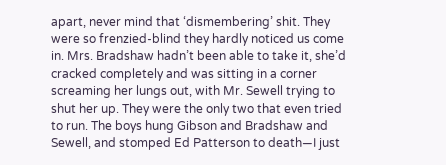apart, never mind that ‘dismembering’ shit. They were so frenzied-blind they hardly noticed us come in. Mrs. Bradshaw hadn’t been able to take it, she’d cracked completely and was sitting in a corner screaming her lungs out, with Mr. Sewell trying to shut her up. They were the only two that even tried to run. The boys hung Gibson and Bradshaw and Sewell, and stomped Ed Patterson to death—I just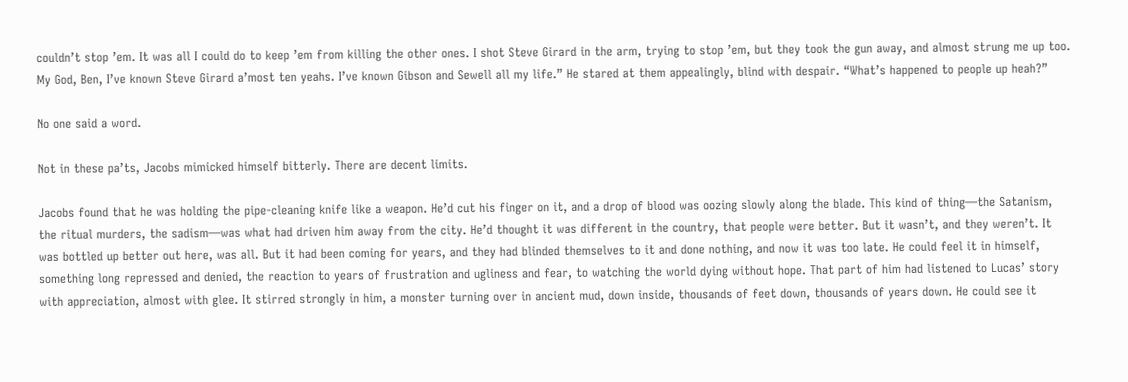couldn’t stop ’em. It was all I could do to keep ’em from killing the other ones. I shot Steve Girard in the arm, trying to stop ’em, but they took the gun away, and almost strung me up too. My God, Ben, I’ve known Steve Girard a’most ten yeahs. I’ve known Gibson and Sewell all my life.” He stared at them appealingly, blind with despair. “What’s happened to people up heah?”

No one said a word.

Not in these pa’ts, Jacobs mimicked himself bitterly. There are decent limits.

Jacobs found that he was holding the pipe-cleaning knife like a weapon. He’d cut his finger on it, and a drop of blood was oozing slowly along the blade. This kind of thing—the Satanism, the ritual murders, the sadism—was what had driven him away from the city. He’d thought it was different in the country, that people were better. But it wasn’t, and they weren’t. It was bottled up better out here, was all. But it had been coming for years, and they had blinded themselves to it and done nothing, and now it was too late. He could feel it in himself, something long repressed and denied, the reaction to years of frustration and ugliness and fear, to watching the world dying without hope. That part of him had listened to Lucas’ story with appreciation, almost with glee. It stirred strongly in him, a monster turning over in ancient mud, down inside, thousands of feet down, thousands of years down. He could see it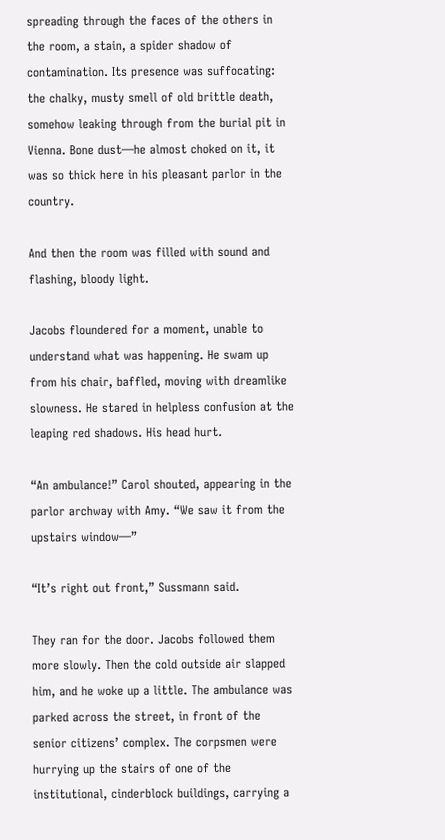spreading through the faces of the others in the room, a stain, a spider shadow of contamination. Its presence was suffocating: the chalky, musty smell of old brittle death, somehow leaking through from the burial pit in Vienna. Bone dust—he almost choked on it, it was so thick here in his pleasant parlor in the country.

And then the room was filled with sound and flashing, bloody light.

Jacobs floundered for a moment, unable to understand what was happening. He swam up from his chair, baffled, moving with dreamlike slowness. He stared in helpless confusion at the leaping red shadows. His head hurt.

“An ambulance!” Carol shouted, appearing in the parlor archway with Amy. “We saw it from the upstairs window—”

“It’s right out front,” Sussmann said.

They ran for the door. Jacobs followed them more slowly. Then the cold outside air slapped him, and he woke up a little. The ambulance was parked across the street, in front of the senior citizens’ complex. The corpsmen were hurrying up the stairs of one of the institutional, cinderblock buildings, carrying a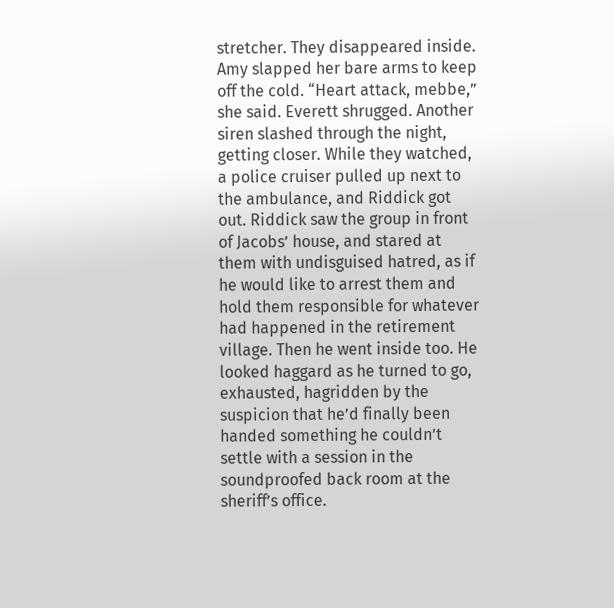stretcher. They disappeared inside. Amy slapped her bare arms to keep off the cold. “Heart attack, mebbe,” she said. Everett shrugged. Another siren slashed through the night, getting closer. While they watched, a police cruiser pulled up next to the ambulance, and Riddick got out. Riddick saw the group in front of Jacobs’ house, and stared at them with undisguised hatred, as if he would like to arrest them and hold them responsible for whatever had happened in the retirement village. Then he went inside too. He looked haggard as he turned to go, exhausted, hagridden by the suspicion that he’d finally been handed something he couldn’t settle with a session in the soundproofed back room at the sheriff’s office.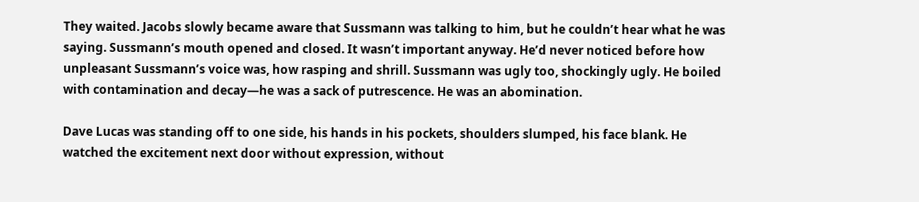They waited. Jacobs slowly became aware that Sussmann was talking to him, but he couldn’t hear what he was saying. Sussmann’s mouth opened and closed. It wasn’t important anyway. He’d never noticed before how unpleasant Sussmann’s voice was, how rasping and shrill. Sussmann was ugly too, shockingly ugly. He boiled with contamination and decay—he was a sack of putrescence. He was an abomination.

Dave Lucas was standing off to one side, his hands in his pockets, shoulders slumped, his face blank. He watched the excitement next door without expression, without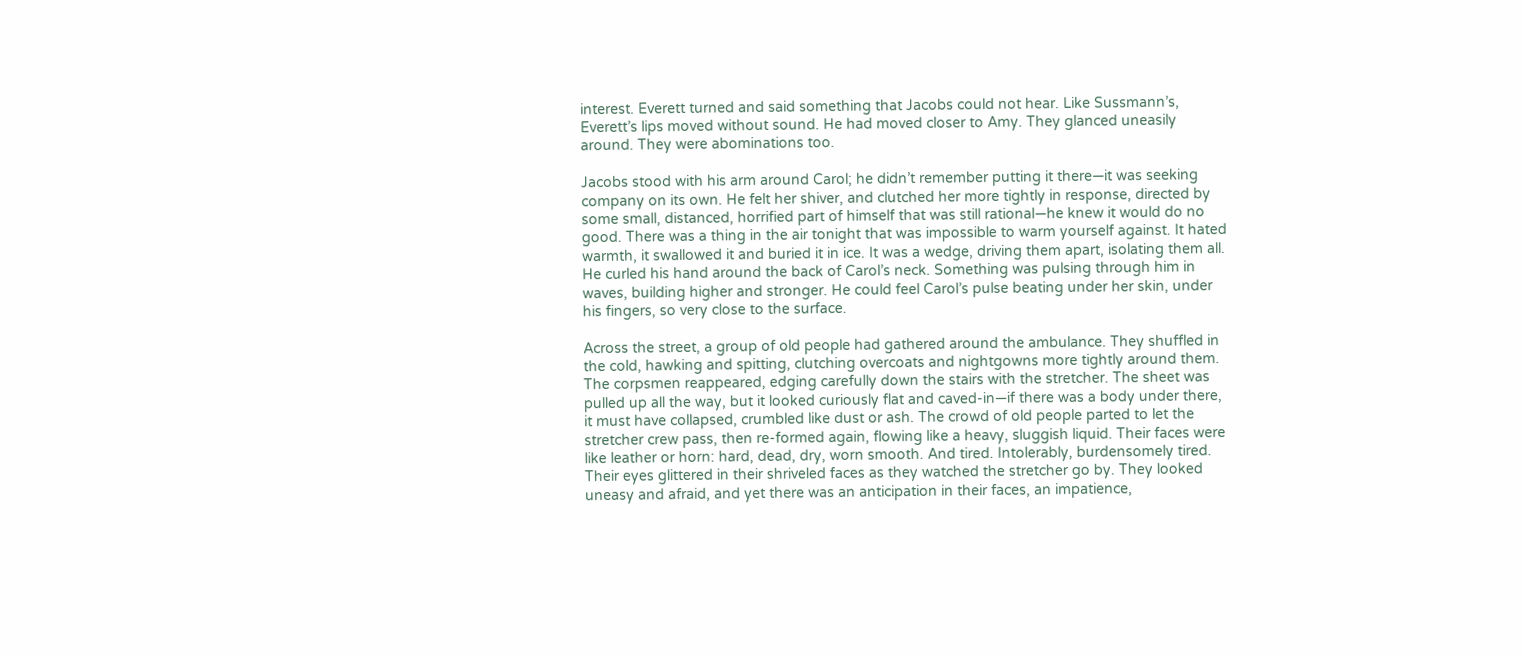interest. Everett turned and said something that Jacobs could not hear. Like Sussmann’s, Everett’s lips moved without sound. He had moved closer to Amy. They glanced uneasily around. They were abominations too.

Jacobs stood with his arm around Carol; he didn’t remember putting it there—it was seeking company on its own. He felt her shiver, and clutched her more tightly in response, directed by some small, distanced, horrified part of himself that was still rational—he knew it would do no good. There was a thing in the air tonight that was impossible to warm yourself against. It hated warmth, it swallowed it and buried it in ice. It was a wedge, driving them apart, isolating them all. He curled his hand around the back of Carol’s neck. Something was pulsing through him in waves, building higher and stronger. He could feel Carol’s pulse beating under her skin, under his fingers, so very close to the surface.

Across the street, a group of old people had gathered around the ambulance. They shuffled in the cold, hawking and spitting, clutching overcoats and nightgowns more tightly around them. The corpsmen reappeared, edging carefully down the stairs with the stretcher. The sheet was pulled up all the way, but it looked curiously flat and caved-in—if there was a body under there, it must have collapsed, crumbled like dust or ash. The crowd of old people parted to let the stretcher crew pass, then re-formed again, flowing like a heavy, sluggish liquid. Their faces were like leather or horn: hard, dead, dry, worn smooth. And tired. Intolerably, burdensomely tired. Their eyes glittered in their shriveled faces as they watched the stretcher go by. They looked uneasy and afraid, and yet there was an anticipation in their faces, an impatience,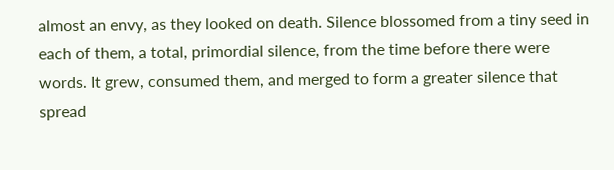almost an envy, as they looked on death. Silence blossomed from a tiny seed in each of them, a total, primordial silence, from the time before there were words. It grew, consumed them, and merged to form a greater silence that spread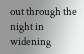out through the night in widening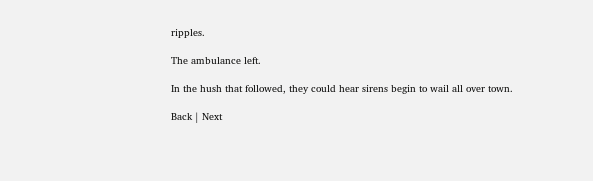ripples.

The ambulance left.

In the hush that followed, they could hear sirens begin to wail all over town.

Back | Next